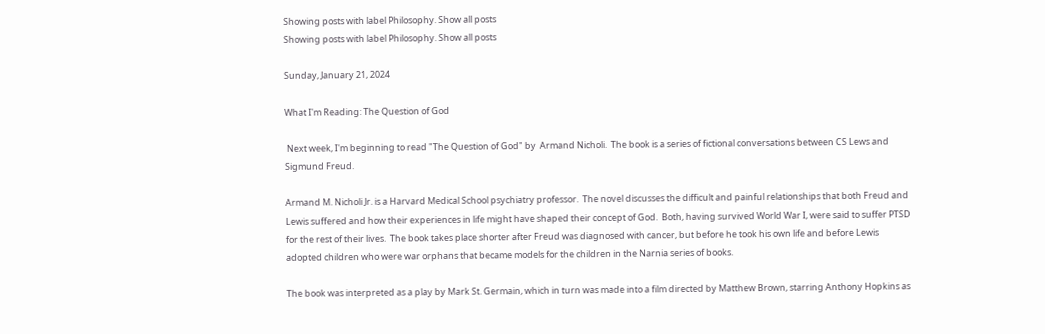Showing posts with label Philosophy. Show all posts
Showing posts with label Philosophy. Show all posts

Sunday, January 21, 2024

What I'm Reading: The Question of God

 Next week, I'm beginning to read "The Question of God" by  Armand Nicholi.  The book is a series of fictional conversations between CS Lews and Sigmund Freud.

Armand M. Nicholi Jr. is a Harvard Medical School psychiatry professor.  The novel discusses the difficult and painful relationships that both Freud and Lewis suffered and how their experiences in life might have shaped their concept of God.  Both, having survived World War I, were said to suffer PTSD for the rest of their lives.  The book takes place shorter after Freud was diagnosed with cancer, but before he took his own life and before Lewis adopted children who were war orphans that became models for the children in the Narnia series of books.

The book was interpreted as a play by Mark St. Germain, which in turn was made into a film directed by Matthew Brown, starring Anthony Hopkins as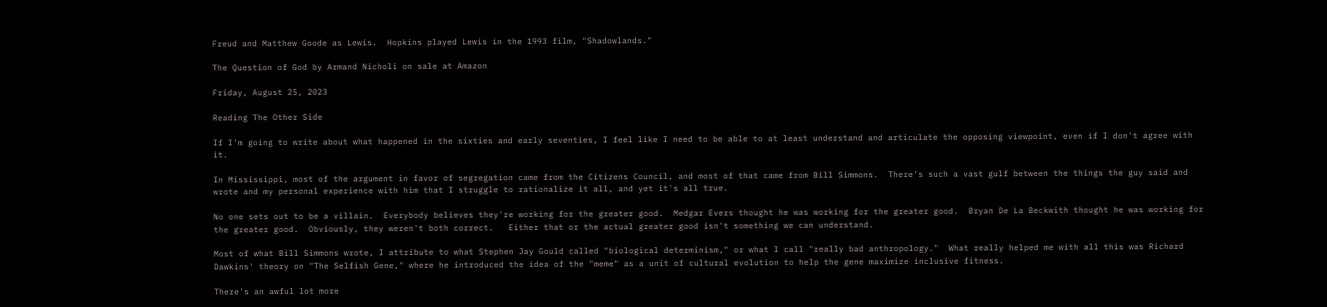Freud and Matthew Goode as Lewis.  Hopkins played Lewis in the 1993 film, "Shadowlands."

The Question of God by Armand Nicholi on sale at Amazon

Friday, August 25, 2023

Reading The Other Side

If I'm going to write about what happened in the sixties and early seventies, I feel like I need to be able to at least understand and articulate the opposing viewpoint, even if I don't agree with it.

In Mississippi, most of the argument in favor of segregation came from the Citizens Council, and most of that came from Bill Simmons.  There's such a vast gulf between the things the guy said and wrote and my personal experience with him that I struggle to rationalize it all, and yet it's all true.

No one sets out to be a villain.  Everybody believes they're working for the greater good.  Medgar Evers thought he was working for the greater good.  Bryan De La Beckwith thought he was working for the greater good.  Obviously, they weren't both correct.   Either that or the actual greater good isn't something we can understand.

Most of what Bill Simmons wrote, I attribute to what Stephen Jay Gould called "biological determinism," or what I call "really bad anthropology."  What really helped me with all this was Richard Dawkins' theory on "The Selfish Gene," where he introduced the idea of the "meme" as a unit of cultural evolution to help the gene maximize inclusive fitness.

There's an awful lot more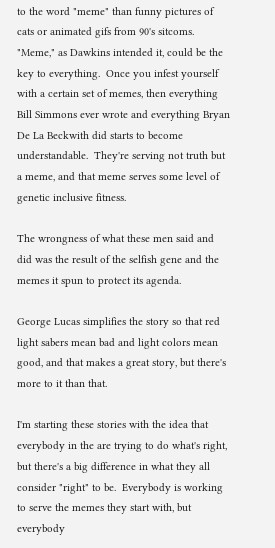to the word "meme" than funny pictures of cats or animated gifs from 90's sitcoms.  "Meme," as Dawkins intended it, could be the key to everything.  Once you infest yourself with a certain set of memes, then everything Bill Simmons ever wrote and everything Bryan De La Beckwith did starts to become understandable.  They're serving not truth but a meme, and that meme serves some level of genetic inclusive fitness.

The wrongness of what these men said and did was the result of the selfish gene and the memes it spun to protect its agenda.

George Lucas simplifies the story so that red light sabers mean bad and light colors mean good, and that makes a great story, but there's more to it than that.

I'm starting these stories with the idea that everybody in the are trying to do what's right, but there's a big difference in what they all consider "right" to be.  Everybody is working to serve the memes they start with, but everybody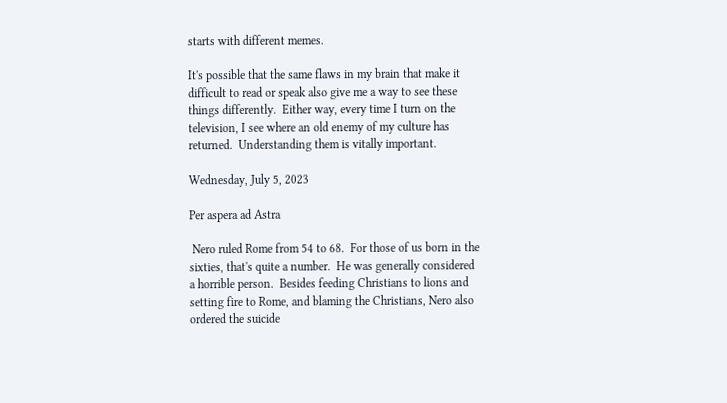starts with different memes.

It's possible that the same flaws in my brain that make it difficult to read or speak also give me a way to see these things differently.  Either way, every time I turn on the television, I see where an old enemy of my culture has returned.  Understanding them is vitally important.

Wednesday, July 5, 2023

Per aspera ad Astra

 Nero ruled Rome from 54 to 68.  For those of us born in the sixties, that's quite a number.  He was generally considered a horrible person.  Besides feeding Christians to lions and setting fire to Rome, and blaming the Christians, Nero also ordered the suicide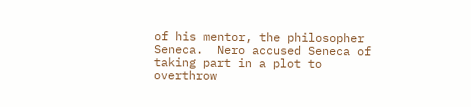of his mentor, the philosopher Seneca.  Nero accused Seneca of taking part in a plot to overthrow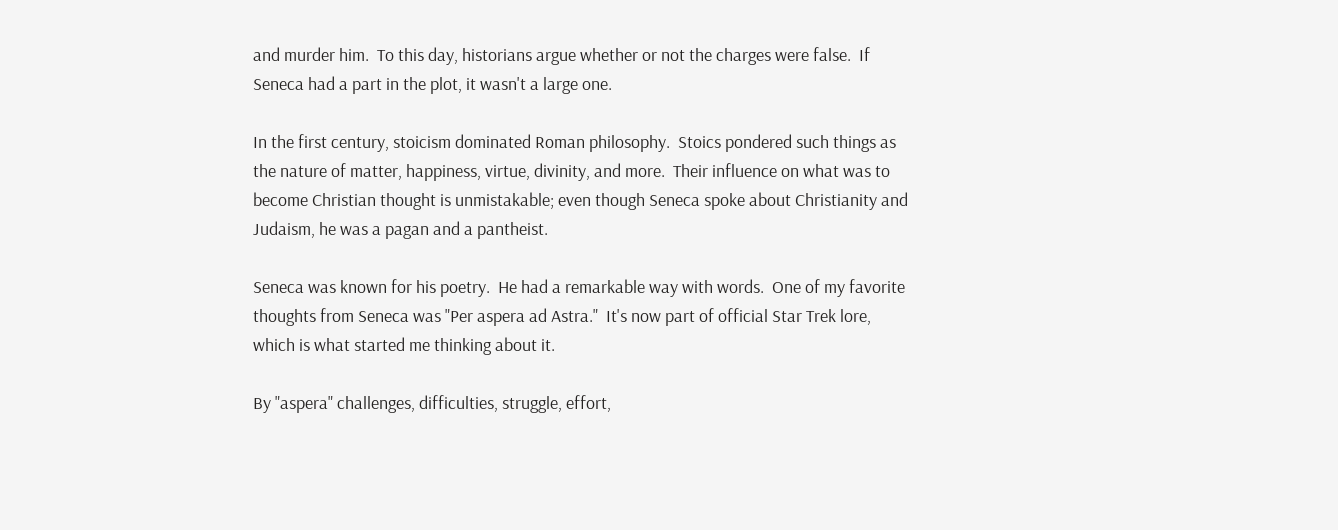and murder him.  To this day, historians argue whether or not the charges were false.  If Seneca had a part in the plot, it wasn't a large one.

In the first century, stoicism dominated Roman philosophy.  Stoics pondered such things as the nature of matter, happiness, virtue, divinity, and more.  Their influence on what was to become Christian thought is unmistakable; even though Seneca spoke about Christianity and Judaism, he was a pagan and a pantheist.

Seneca was known for his poetry.  He had a remarkable way with words.  One of my favorite thoughts from Seneca was "Per aspera ad Astra."  It's now part of official Star Trek lore, which is what started me thinking about it.

By "aspera" challenges, difficulties, struggle, effort,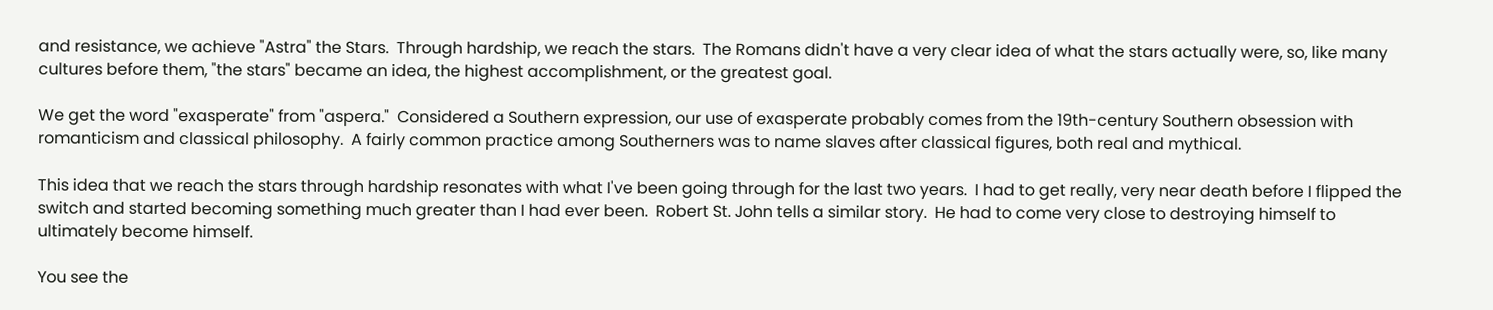and resistance, we achieve "Astra" the Stars.  Through hardship, we reach the stars.  The Romans didn't have a very clear idea of what the stars actually were, so, like many cultures before them, "the stars" became an idea, the highest accomplishment, or the greatest goal.

We get the word "exasperate" from "aspera."  Considered a Southern expression, our use of exasperate probably comes from the 19th-century Southern obsession with romanticism and classical philosophy.  A fairly common practice among Southerners was to name slaves after classical figures, both real and mythical.

This idea that we reach the stars through hardship resonates with what I've been going through for the last two years.  I had to get really, very near death before I flipped the switch and started becoming something much greater than I had ever been.  Robert St. John tells a similar story.  He had to come very close to destroying himself to ultimately become himself.

You see the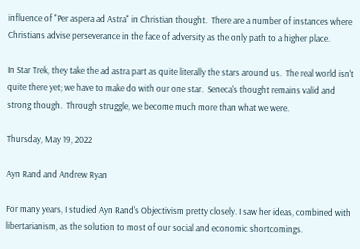influence of "Per aspera ad Astra" in Christian thought.  There are a number of instances where Christians advise perseverance in the face of adversity as the only path to a higher place.

In Star Trek, they take the ad astra part as quite literally the stars around us.  The real world isn't quite there yet; we have to make do with our one star.  Seneca's thought remains valid and strong though.  Through struggle, we become much more than what we were.

Thursday, May 19, 2022

Ayn Rand and Andrew Ryan

For many years, I studied Ayn Rand's Objectivism pretty closely. I saw her ideas, combined with libertarianism, as the solution to most of our social and economic shortcomings.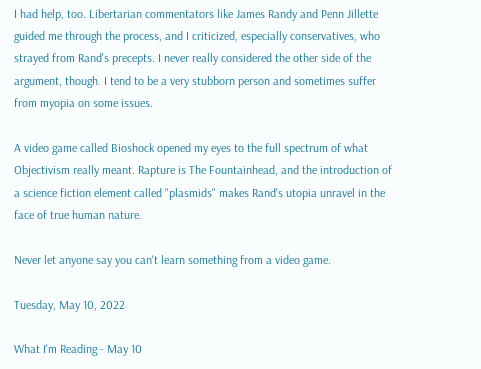I had help, too. Libertarian commentators like James Randy and Penn Jillette guided me through the process, and I criticized, especially conservatives, who strayed from Rand's precepts. I never really considered the other side of the argument, though. I tend to be a very stubborn person and sometimes suffer from myopia on some issues.

A video game called Bioshock opened my eyes to the full spectrum of what Objectivism really meant. Rapture is The Fountainhead, and the introduction of a science fiction element called "plasmids" makes Rand's utopia unravel in the face of true human nature.

Never let anyone say you can't learn something from a video game.

Tuesday, May 10, 2022

What I'm Reading - May 10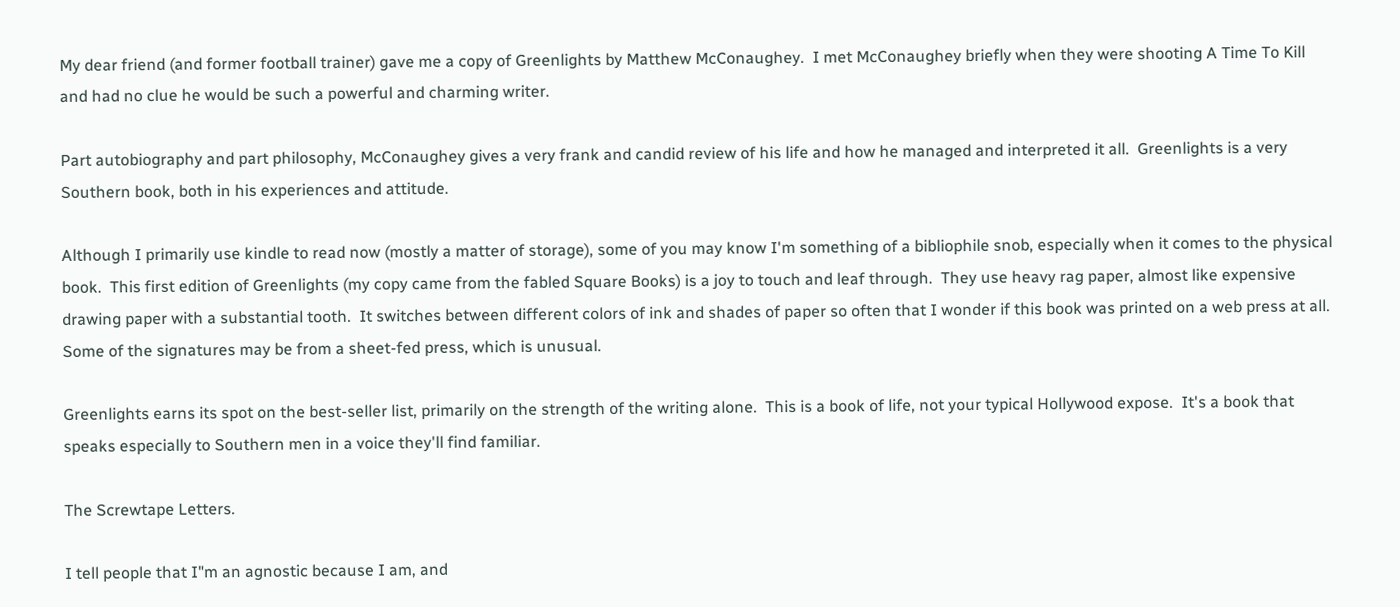My dear friend (and former football trainer) gave me a copy of Greenlights by Matthew McConaughey.  I met McConaughey briefly when they were shooting A Time To Kill and had no clue he would be such a powerful and charming writer.

Part autobiography and part philosophy, McConaughey gives a very frank and candid review of his life and how he managed and interpreted it all.  Greenlights is a very Southern book, both in his experiences and attitude.

Although I primarily use kindle to read now (mostly a matter of storage), some of you may know I'm something of a bibliophile snob, especially when it comes to the physical book.  This first edition of Greenlights (my copy came from the fabled Square Books) is a joy to touch and leaf through.  They use heavy rag paper, almost like expensive drawing paper with a substantial tooth.  It switches between different colors of ink and shades of paper so often that I wonder if this book was printed on a web press at all.  Some of the signatures may be from a sheet-fed press, which is unusual.

Greenlights earns its spot on the best-seller list, primarily on the strength of the writing alone.  This is a book of life, not your typical Hollywood expose.  It's a book that speaks especially to Southern men in a voice they'll find familiar.

The Screwtape Letters.

I tell people that I"m an agnostic because I am, and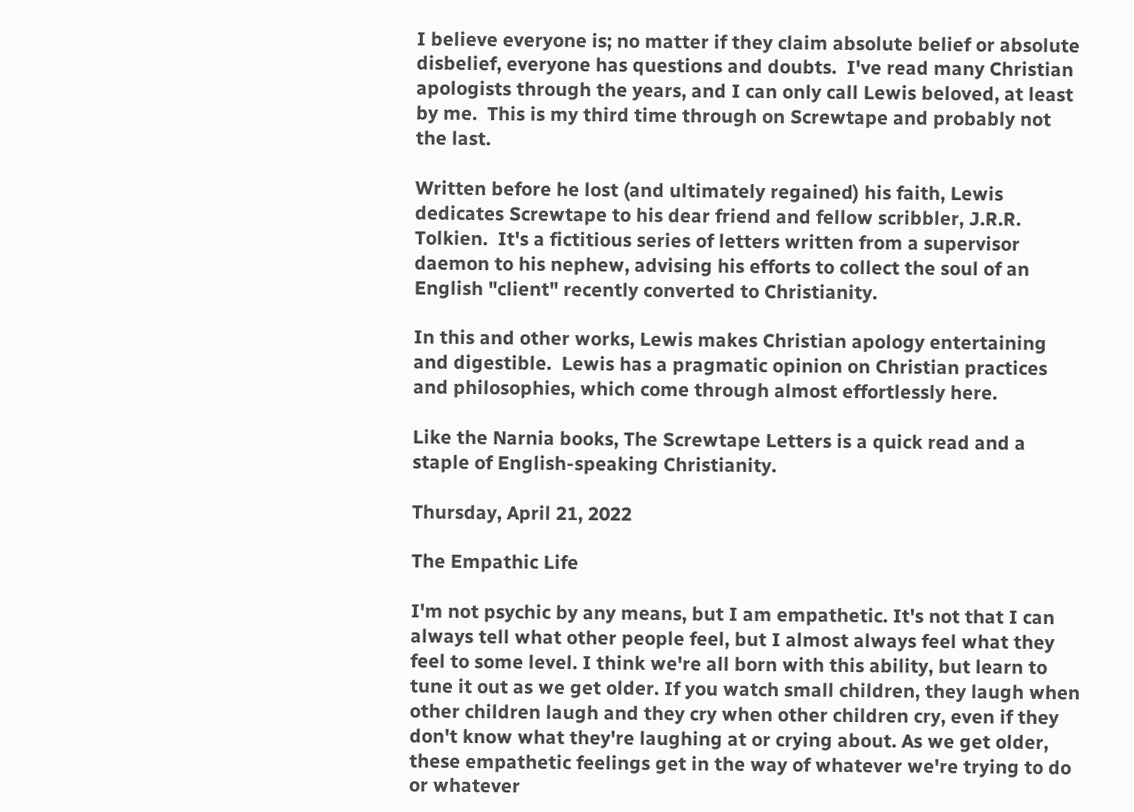I believe everyone is; no matter if they claim absolute belief or absolute disbelief, everyone has questions and doubts.  I've read many Christian apologists through the years, and I can only call Lewis beloved, at least by me.  This is my third time through on Screwtape and probably not the last.

Written before he lost (and ultimately regained) his faith, Lewis dedicates Screwtape to his dear friend and fellow scribbler, J.R.R. Tolkien.  It's a fictitious series of letters written from a supervisor daemon to his nephew, advising his efforts to collect the soul of an English "client" recently converted to Christianity.

In this and other works, Lewis makes Christian apology entertaining and digestible.  Lewis has a pragmatic opinion on Christian practices and philosophies, which come through almost effortlessly here.

Like the Narnia books, The Screwtape Letters is a quick read and a staple of English-speaking Christianity.

Thursday, April 21, 2022

The Empathic Life

I'm not psychic by any means, but I am empathetic. It's not that I can always tell what other people feel, but I almost always feel what they feel to some level. I think we're all born with this ability, but learn to tune it out as we get older. If you watch small children, they laugh when other children laugh and they cry when other children cry, even if they don't know what they're laughing at or crying about. As we get older, these empathetic feelings get in the way of whatever we're trying to do or whatever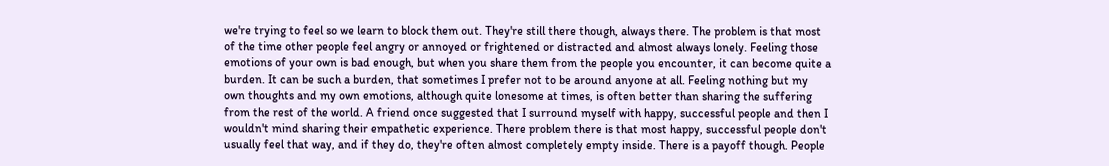we're trying to feel so we learn to block them out. They're still there though, always there. The problem is that most of the time other people feel angry or annoyed or frightened or distracted and almost always lonely. Feeling those emotions of your own is bad enough, but when you share them from the people you encounter, it can become quite a burden. It can be such a burden, that sometimes I prefer not to be around anyone at all. Feeling nothing but my own thoughts and my own emotions, although quite lonesome at times, is often better than sharing the suffering from the rest of the world. A friend once suggested that I surround myself with happy, successful people and then I wouldn't mind sharing their empathetic experience. There problem there is that most happy, successful people don't usually feel that way, and if they do, they're often almost completely empty inside. There is a payoff though. People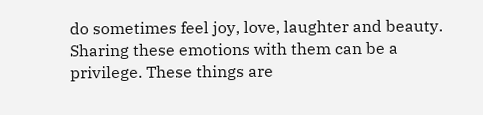do sometimes feel joy, love, laughter and beauty. Sharing these emotions with them can be a privilege. These things are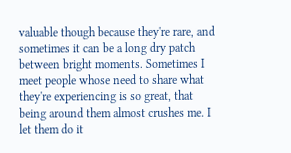valuable though because they're rare, and sometimes it can be a long dry patch between bright moments. Sometimes I meet people whose need to share what they're experiencing is so great, that being around them almost crushes me. I let them do it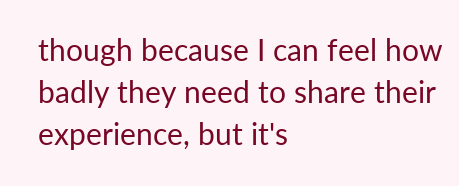though because I can feel how badly they need to share their experience, but it's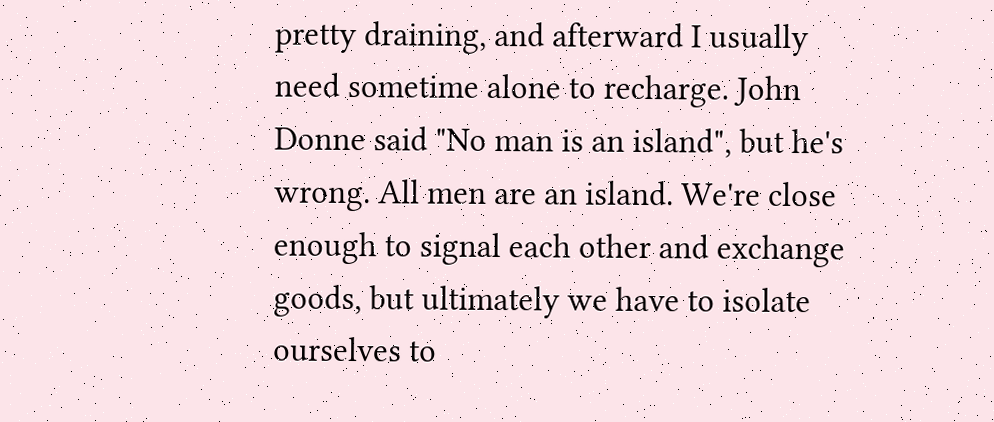pretty draining, and afterward I usually need sometime alone to recharge. John Donne said "No man is an island", but he's wrong. All men are an island. We're close enough to signal each other and exchange goods, but ultimately we have to isolate ourselves to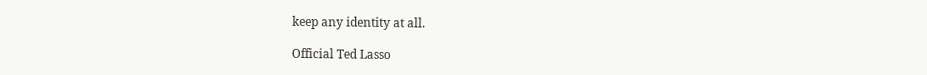keep any identity at all.

Official Ted Lasso